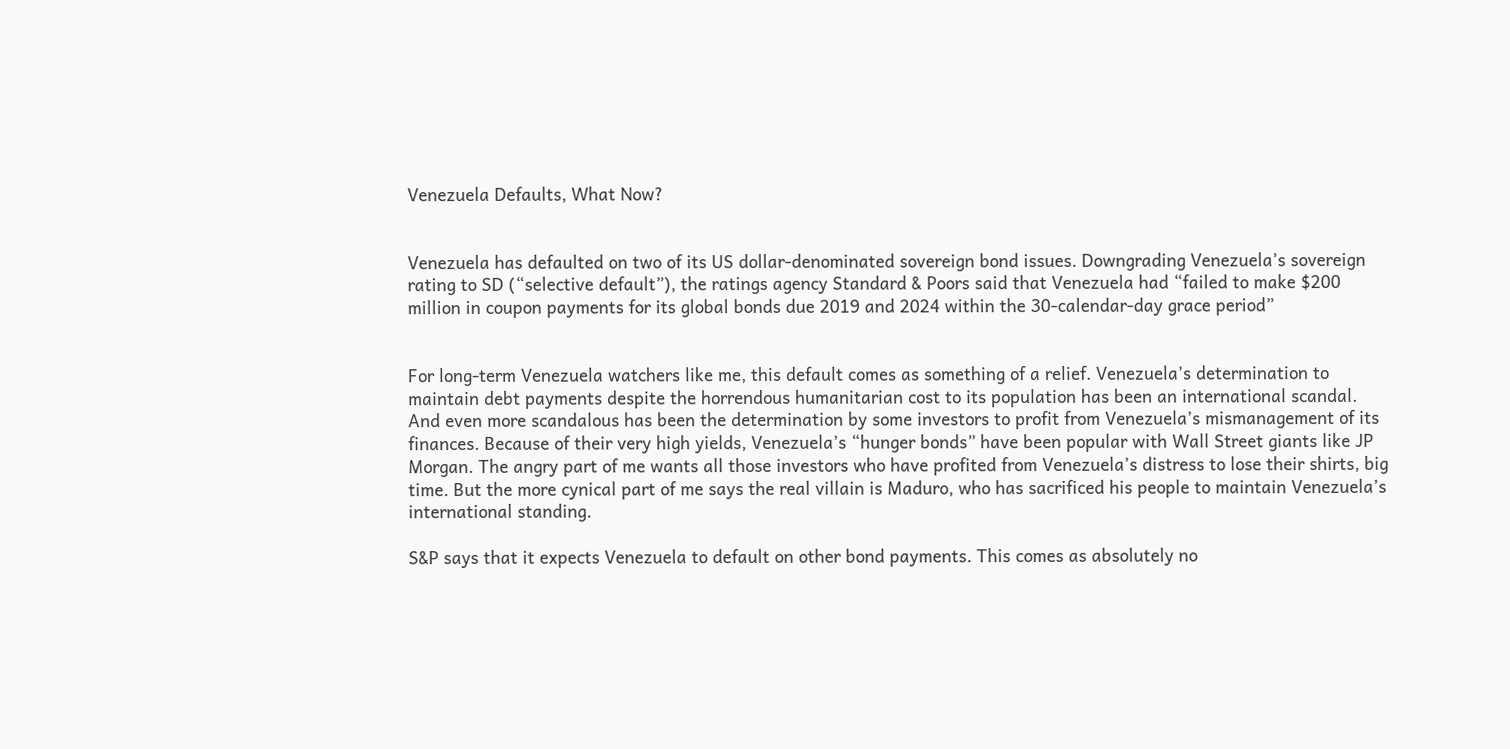Venezuela Defaults, What Now?


Venezuela has defaulted on two of its US dollar-denominated sovereign bond issues. Downgrading Venezuela’s sovereign rating to SD (“selective default”), the ratings agency Standard & Poors said that Venezuela had “failed to make $200 million in coupon payments for its global bonds due 2019 and 2024 within the 30-calendar-day grace period”


For long-term Venezuela watchers like me, this default comes as something of a relief. Venezuela’s determination to maintain debt payments despite the horrendous humanitarian cost to its population has been an international scandal. And even more scandalous has been the determination by some investors to profit from Venezuela’s mismanagement of its finances. Because of their very high yields, Venezuela’s “hunger bonds” have been popular with Wall Street giants like JP Morgan. The angry part of me wants all those investors who have profited from Venezuela’s distress to lose their shirts, big time. But the more cynical part of me says the real villain is Maduro, who has sacrificed his people to maintain Venezuela’s international standing.

S&P says that it expects Venezuela to default on other bond payments. This comes as absolutely no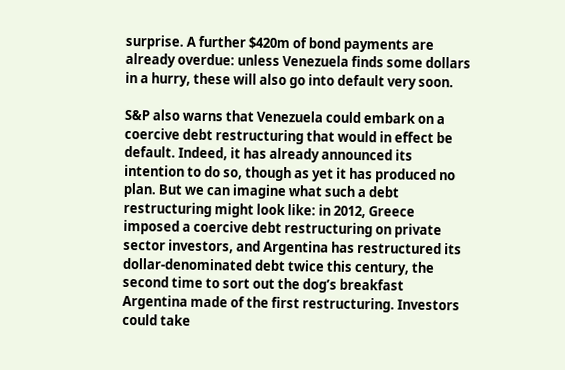surprise. A further $420m of bond payments are already overdue: unless Venezuela finds some dollars in a hurry, these will also go into default very soon.

S&P also warns that Venezuela could embark on a coercive debt restructuring that would in effect be default. Indeed, it has already announced its intention to do so, though as yet it has produced no plan. But we can imagine what such a debt restructuring might look like: in 2012, Greece imposed a coercive debt restructuring on private sector investors, and Argentina has restructured its dollar-denominated debt twice this century, the second time to sort out the dog’s breakfast Argentina made of the first restructuring. Investors could take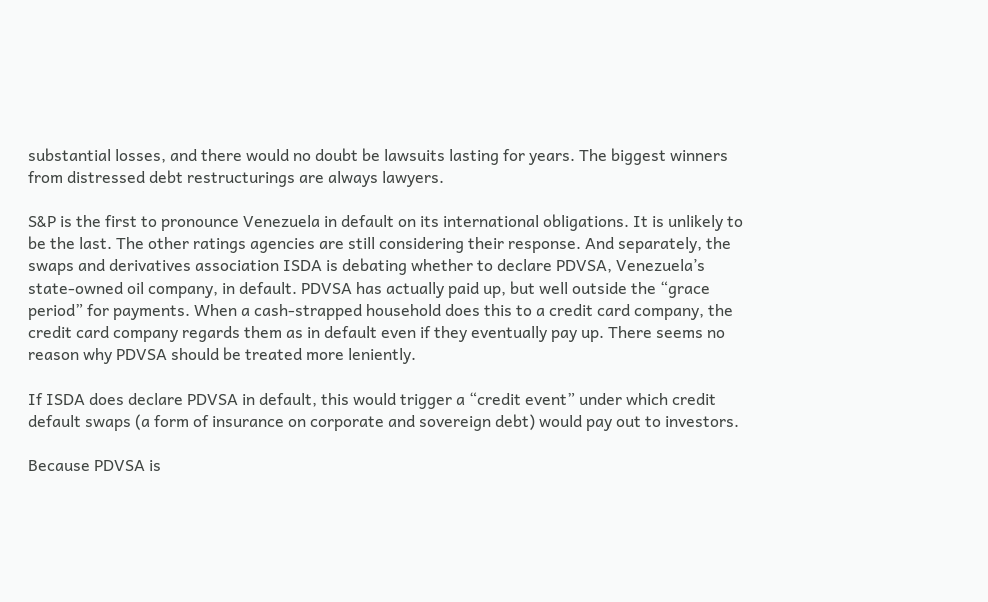substantial losses, and there would no doubt be lawsuits lasting for years. The biggest winners from distressed debt restructurings are always lawyers.

S&P is the first to pronounce Venezuela in default on its international obligations. It is unlikely to be the last. The other ratings agencies are still considering their response. And separately, the swaps and derivatives association ISDA is debating whether to declare PDVSA, Venezuela’s state-owned oil company, in default. PDVSA has actually paid up, but well outside the “grace period” for payments. When a cash-strapped household does this to a credit card company, the credit card company regards them as in default even if they eventually pay up. There seems no reason why PDVSA should be treated more leniently.

If ISDA does declare PDVSA in default, this would trigger a “credit event” under which credit default swaps (a form of insurance on corporate and sovereign debt) would pay out to investors.

Because PDVSA is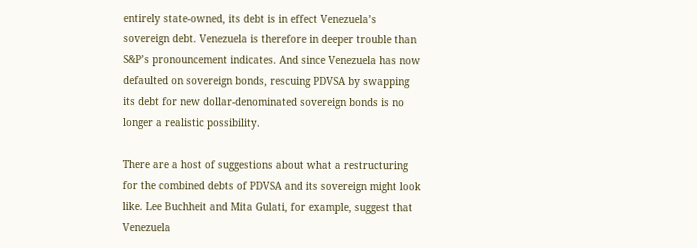entirely state-owned, its debt is in effect Venezuela’s sovereign debt. Venezuela is therefore in deeper trouble than S&P’s pronouncement indicates. And since Venezuela has now defaulted on sovereign bonds, rescuing PDVSA by swapping its debt for new dollar-denominated sovereign bonds is no longer a realistic possibility.

There are a host of suggestions about what a restructuring for the combined debts of PDVSA and its sovereign might look like. Lee Buchheit and Mita Gulati, for example, suggest that Venezuela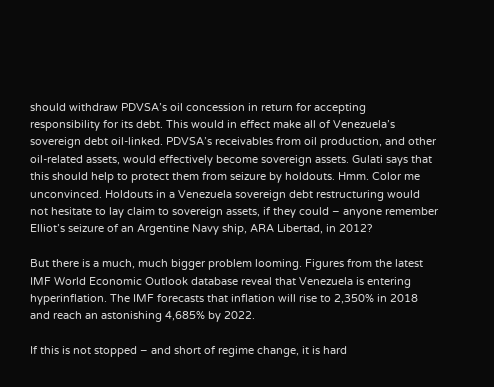should withdraw PDVSA’s oil concession in return for accepting responsibility for its debt. This would in effect make all of Venezuela’s sovereign debt oil-linked. PDVSA’s receivables from oil production, and other oil-related assets, would effectively become sovereign assets. Gulati says that this should help to protect them from seizure by holdouts. Hmm. Color me unconvinced. Holdouts in a Venezuela sovereign debt restructuring would not hesitate to lay claim to sovereign assets, if they could – anyone remember Elliot’s seizure of an Argentine Navy ship, ARA Libertad, in 2012?

But there is a much, much bigger problem looming. Figures from the latest IMF World Economic Outlook database reveal that Venezuela is entering hyperinflation. The IMF forecasts that inflation will rise to 2,350% in 2018 and reach an astonishing 4,685% by 2022.

If this is not stopped – and short of regime change, it is hard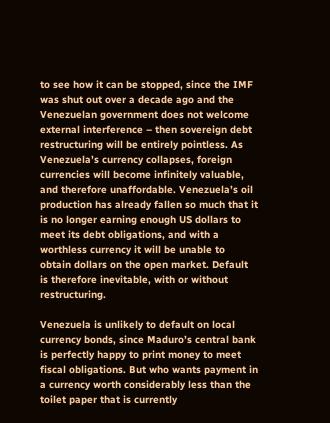to see how it can be stopped, since the IMF was shut out over a decade ago and the Venezuelan government does not welcome external interference – then sovereign debt restructuring will be entirely pointless. As Venezuela’s currency collapses, foreign currencies will become infinitely valuable, and therefore unaffordable. Venezuela’s oil production has already fallen so much that it is no longer earning enough US dollars to meet its debt obligations, and with a worthless currency it will be unable to obtain dollars on the open market. Default is therefore inevitable, with or without restructuring.

Venezuela is unlikely to default on local currency bonds, since Maduro’s central bank is perfectly happy to print money to meet fiscal obligations. But who wants payment in a currency worth considerably less than the toilet paper that is currently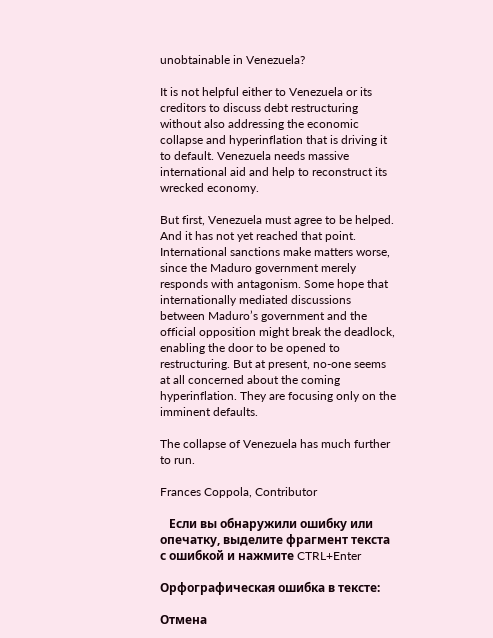unobtainable in Venezuela?

It is not helpful either to Venezuela or its creditors to discuss debt restructuring without also addressing the economic collapse and hyperinflation that is driving it to default. Venezuela needs massive international aid and help to reconstruct its wrecked economy.

But first, Venezuela must agree to be helped. And it has not yet reached that point. International sanctions make matters worse, since the Maduro government merely responds with antagonism. Some hope that internationally mediated discussions between Maduro’s government and the official opposition might break the deadlock, enabling the door to be opened to restructuring. But at present, no-one seems at all concerned about the coming hyperinflation. They are focusing only on the imminent defaults.

The collapse of Venezuela has much further to run.

Frances Coppola, Contributor

   Если вы обнаружили ошибку или опечатку, выделите фрагмент текста с ошибкой и нажмите CTRL+Enter

Орфографическая ошибка в тексте:

Отмена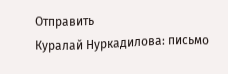Отправить
Куралай Нуркадилова: письмо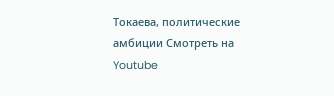Токаева, политические амбиции Смотреть на Youtube